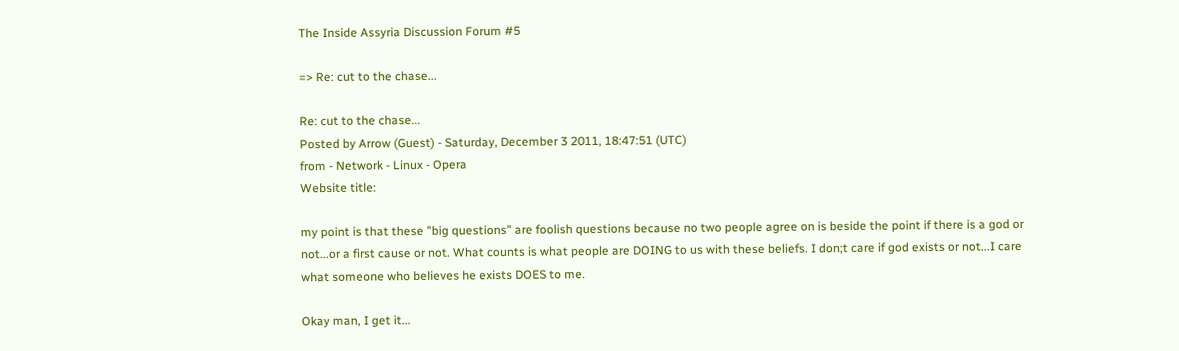The Inside Assyria Discussion Forum #5

=> Re: cut to the chase...

Re: cut to the chase...
Posted by Arrow (Guest) - Saturday, December 3 2011, 18:47:51 (UTC)
from - Network - Linux - Opera
Website title:

my point is that these "big questions" are foolish questions because no two people agree on is beside the point if there is a god or not...or a first cause or not. What counts is what people are DOING to us with these beliefs. I don;t care if god exists or not...I care what someone who believes he exists DOES to me.

Okay man, I get it...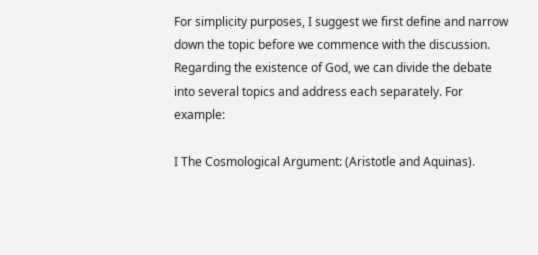For simplicity purposes, I suggest we first define and narrow down the topic before we commence with the discussion. Regarding the existence of God, we can divide the debate into several topics and address each separately. For example:

I The Cosmological Argument: (Aristotle and Aquinas).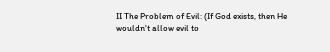II The Problem of Evil: (If God exists, then He wouldn't allow evil to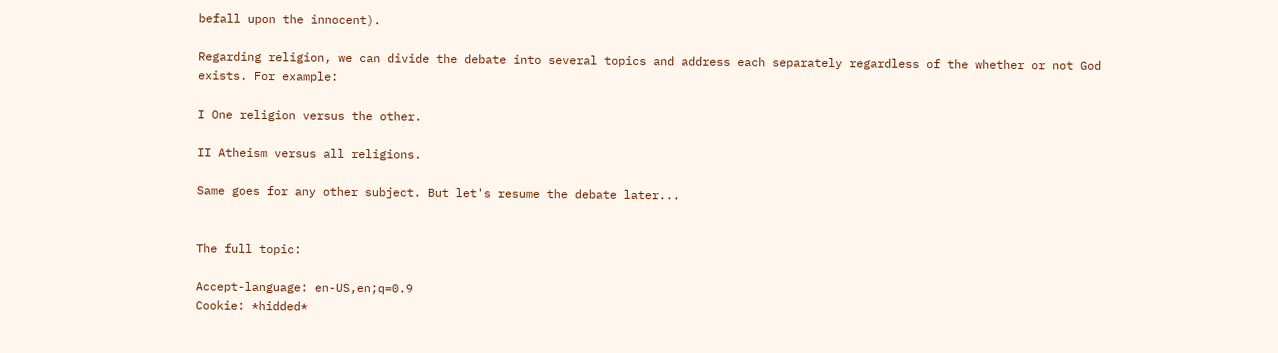befall upon the innocent).

Regarding religion, we can divide the debate into several topics and address each separately regardless of the whether or not God exists. For example:

I One religion versus the other.

II Atheism versus all religions.

Same goes for any other subject. But let's resume the debate later...


The full topic:

Accept-language: en-US,en;q=0.9
Cookie: *hidded*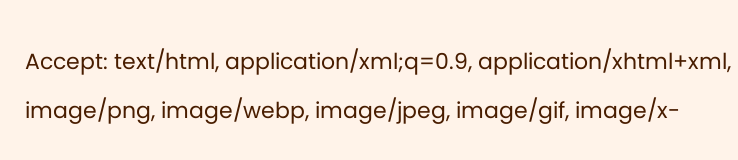Accept: text/html, application/xml;q=0.9, application/xhtml+xml, image/png, image/webp, image/jpeg, image/gif, image/x-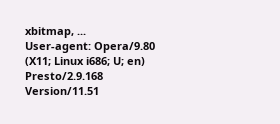xbitmap, ...
User-agent: Opera/9.80 (X11; Linux i686; U; en) Presto/2.9.168 Version/11.51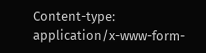Content-type: application/x-www-form-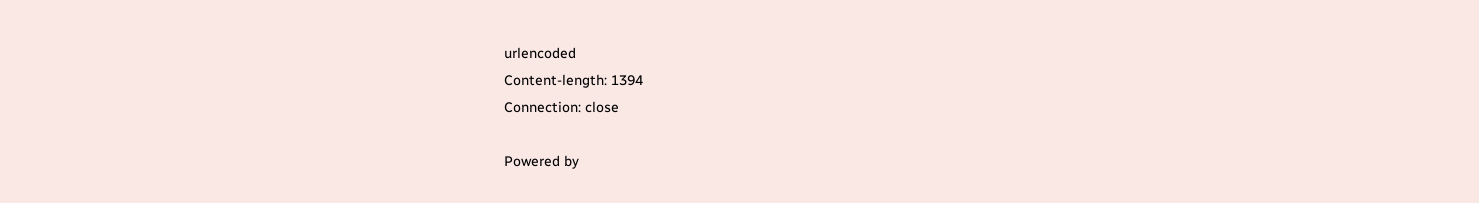urlencoded
Content-length: 1394
Connection: close

Powered by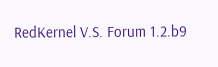RedKernel V.S. Forum 1.2.b9